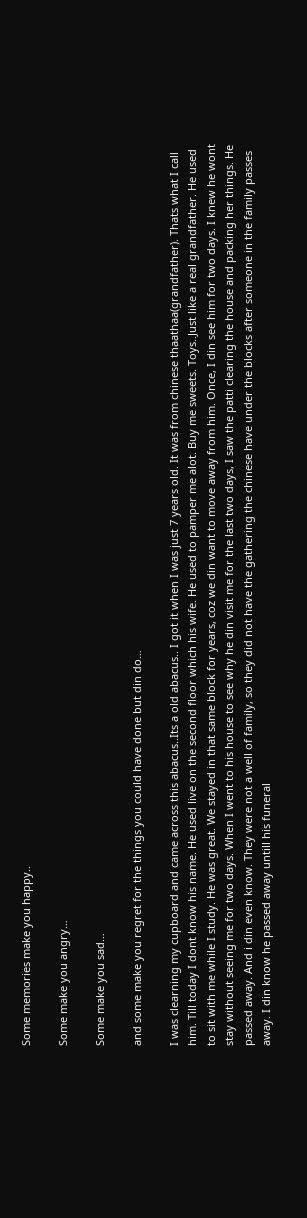Some memories make you happy..

Some make you angry…

Some make you sad…

and some make you regret for the things you could have done but din do…

I was clearning my cupboard and came across this abacus..Its a old abacus.. I got it when I was just 7 years old. It was from chinese thaathaa(grandfather). Thats what I call him. Till today I dont know his name. He used live on the second floor which his wife. He used to pamper me alot. Buy me sweets. Toys..Just like a real grandfather. He used to sit with me while I study. He was great. We stayed in that same block for years, coz we din want to move away from him. Once, I din see him for two days. I knew he wont stay without seeing me for two days. When I went to his house to see why he din visit me for the last two days, I saw the patti clearing the house and packing her things. He passed away. And i din even know. They were not a well of family, so they did not have the gathering the chinese have under the blocks after someone in the family passes away. I din know he passed away untill his funeral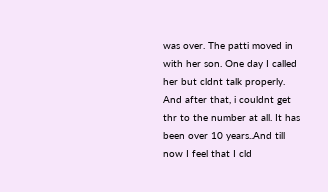was over. The patti moved in with her son. One day I called her but cldnt talk properly. And after that, i couldnt get thr to the number at all. It has been over 10 years..And till now I feel that I cld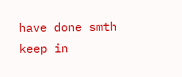have done smth keep in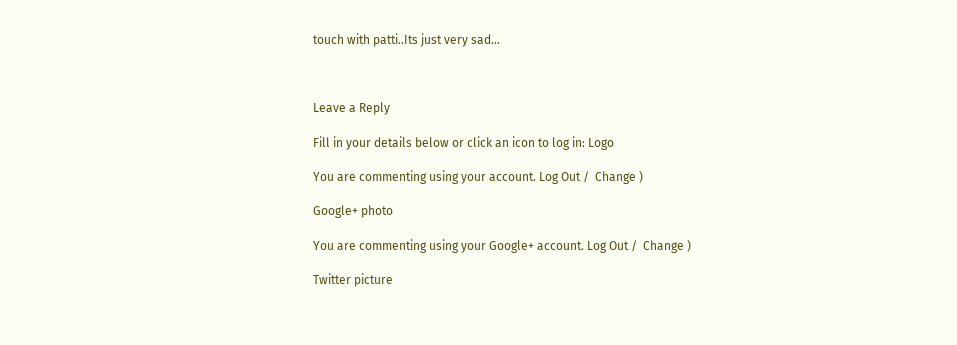touch with patti..Its just very sad…



Leave a Reply

Fill in your details below or click an icon to log in: Logo

You are commenting using your account. Log Out /  Change )

Google+ photo

You are commenting using your Google+ account. Log Out /  Change )

Twitter picture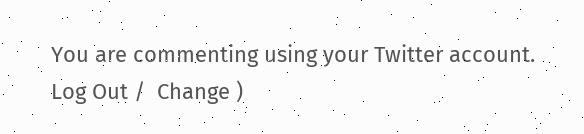You are commenting using your Twitter account. Log Out /  Change )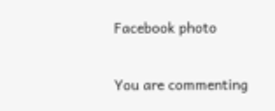Facebook photo

You are commenting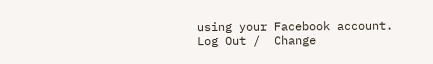using your Facebook account. Log Out /  Change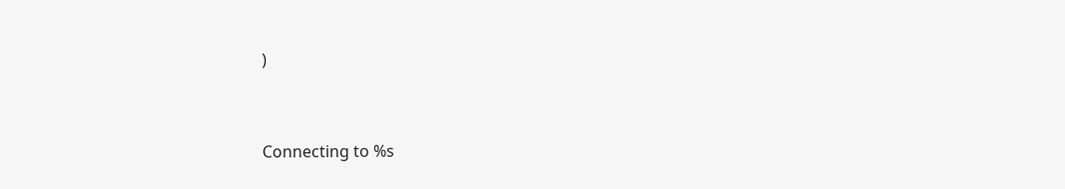)


Connecting to %s